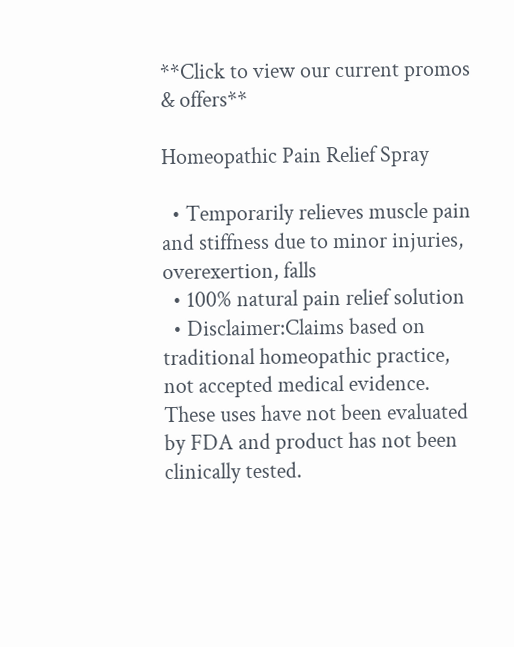**Click to view our current promos & offers**

Homeopathic Pain Relief Spray

  • Temporarily relieves muscle pain and stiffness due to minor injuries, overexertion, falls
  • 100% natural pain relief solution
  • Disclaimer:Claims based on traditional homeopathic practice, not accepted medical evidence. These uses have not been evaluated by FDA and product has not been clinically tested.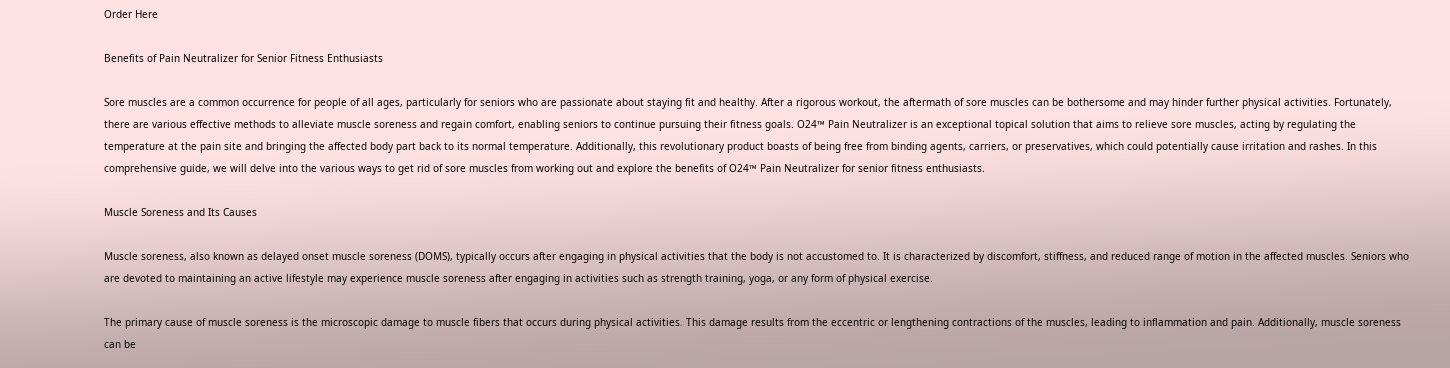Order Here

Benefits of Pain Neutralizer for Senior Fitness Enthusiasts

Sore muscles are a common occurrence for people of all ages, particularly for seniors who are passionate about staying fit and healthy. After a rigorous workout, the aftermath of sore muscles can be bothersome and may hinder further physical activities. Fortunately, there are various effective methods to alleviate muscle soreness and regain comfort, enabling seniors to continue pursuing their fitness goals. O24™ Pain Neutralizer is an exceptional topical solution that aims to relieve sore muscles, acting by regulating the temperature at the pain site and bringing the affected body part back to its normal temperature. Additionally, this revolutionary product boasts of being free from binding agents, carriers, or preservatives, which could potentially cause irritation and rashes. In this comprehensive guide, we will delve into the various ways to get rid of sore muscles from working out and explore the benefits of O24™ Pain Neutralizer for senior fitness enthusiasts.

Muscle Soreness and Its Causes

Muscle soreness, also known as delayed onset muscle soreness (DOMS), typically occurs after engaging in physical activities that the body is not accustomed to. It is characterized by discomfort, stiffness, and reduced range of motion in the affected muscles. Seniors who are devoted to maintaining an active lifestyle may experience muscle soreness after engaging in activities such as strength training, yoga, or any form of physical exercise.

The primary cause of muscle soreness is the microscopic damage to muscle fibers that occurs during physical activities. This damage results from the eccentric or lengthening contractions of the muscles, leading to inflammation and pain. Additionally, muscle soreness can be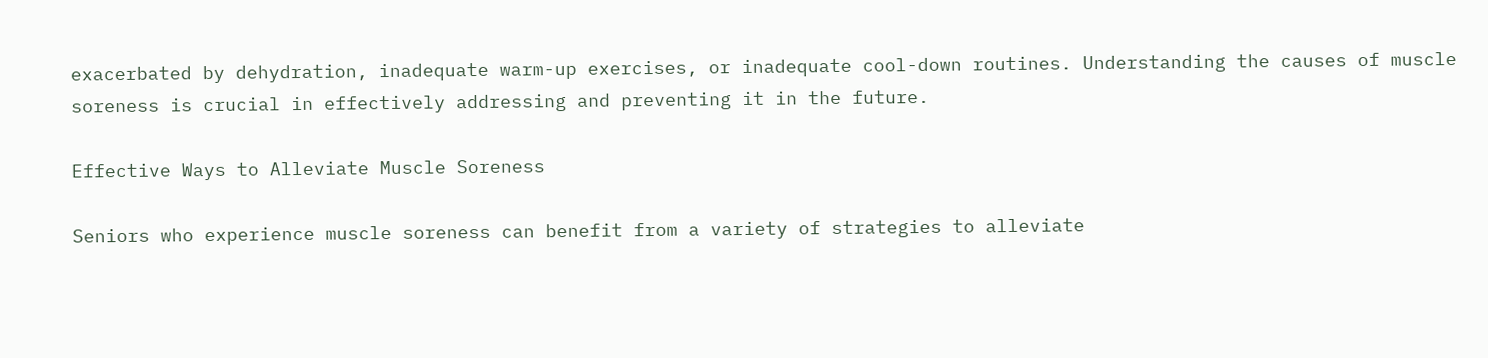exacerbated by dehydration, inadequate warm-up exercises, or inadequate cool-down routines. Understanding the causes of muscle soreness is crucial in effectively addressing and preventing it in the future.

Effective Ways to Alleviate Muscle Soreness

Seniors who experience muscle soreness can benefit from a variety of strategies to alleviate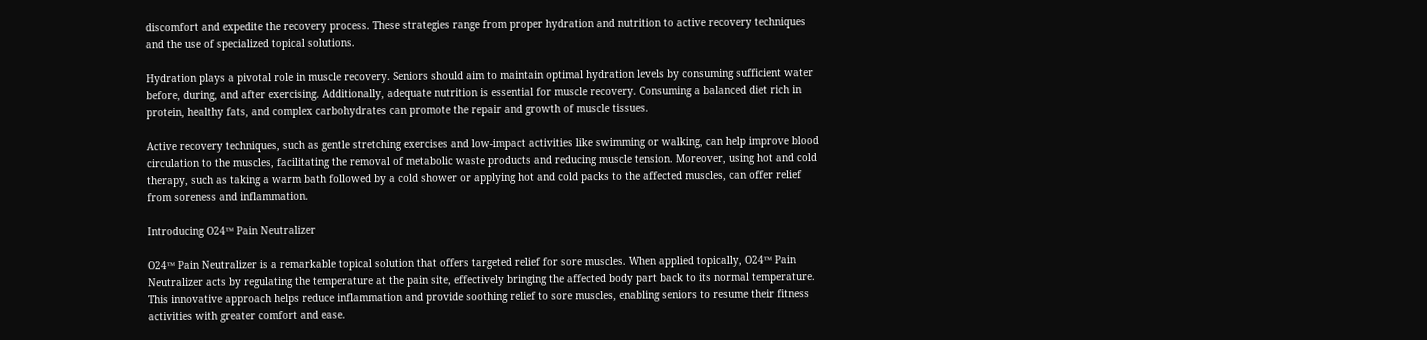discomfort and expedite the recovery process. These strategies range from proper hydration and nutrition to active recovery techniques and the use of specialized topical solutions.

Hydration plays a pivotal role in muscle recovery. Seniors should aim to maintain optimal hydration levels by consuming sufficient water before, during, and after exercising. Additionally, adequate nutrition is essential for muscle recovery. Consuming a balanced diet rich in protein, healthy fats, and complex carbohydrates can promote the repair and growth of muscle tissues.

Active recovery techniques, such as gentle stretching exercises and low-impact activities like swimming or walking, can help improve blood circulation to the muscles, facilitating the removal of metabolic waste products and reducing muscle tension. Moreover, using hot and cold therapy, such as taking a warm bath followed by a cold shower or applying hot and cold packs to the affected muscles, can offer relief from soreness and inflammation.

Introducing O24™ Pain Neutralizer

O24™ Pain Neutralizer is a remarkable topical solution that offers targeted relief for sore muscles. When applied topically, O24™ Pain Neutralizer acts by regulating the temperature at the pain site, effectively bringing the affected body part back to its normal temperature. This innovative approach helps reduce inflammation and provide soothing relief to sore muscles, enabling seniors to resume their fitness activities with greater comfort and ease.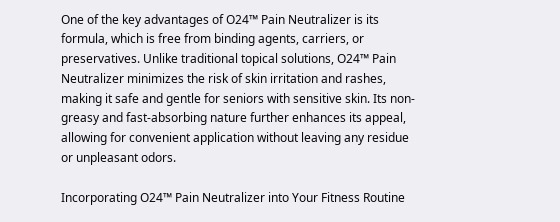One of the key advantages of O24™ Pain Neutralizer is its formula, which is free from binding agents, carriers, or preservatives. Unlike traditional topical solutions, O24™ Pain Neutralizer minimizes the risk of skin irritation and rashes, making it safe and gentle for seniors with sensitive skin. Its non-greasy and fast-absorbing nature further enhances its appeal, allowing for convenient application without leaving any residue or unpleasant odors.

Incorporating O24™ Pain Neutralizer into Your Fitness Routine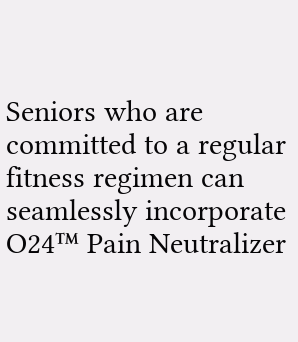Seniors who are committed to a regular fitness regimen can seamlessly incorporate O24™ Pain Neutralizer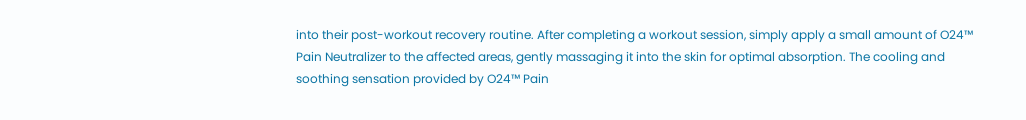into their post-workout recovery routine. After completing a workout session, simply apply a small amount of O24™ Pain Neutralizer to the affected areas, gently massaging it into the skin for optimal absorption. The cooling and soothing sensation provided by O24™ Pain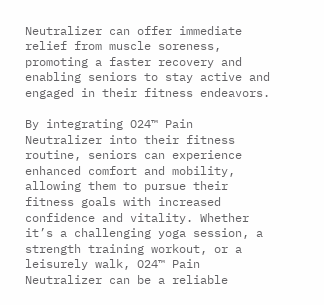Neutralizer can offer immediate relief from muscle soreness, promoting a faster recovery and enabling seniors to stay active and engaged in their fitness endeavors.

By integrating O24™ Pain Neutralizer into their fitness routine, seniors can experience enhanced comfort and mobility, allowing them to pursue their fitness goals with increased confidence and vitality. Whether it’s a challenging yoga session, a strength training workout, or a leisurely walk, O24™ Pain Neutralizer can be a reliable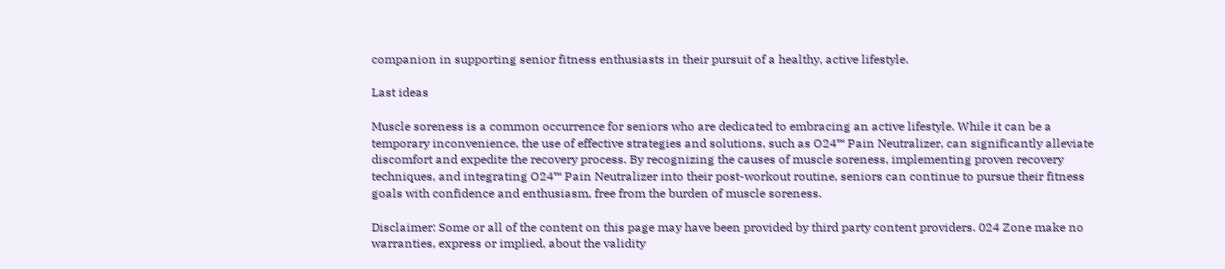companion in supporting senior fitness enthusiasts in their pursuit of a healthy, active lifestyle.

Last ideas

Muscle soreness is a common occurrence for seniors who are dedicated to embracing an active lifestyle. While it can be a temporary inconvenience, the use of effective strategies and solutions, such as O24™ Pain Neutralizer, can significantly alleviate discomfort and expedite the recovery process. By recognizing the causes of muscle soreness, implementing proven recovery techniques, and integrating O24™ Pain Neutralizer into their post-workout routine, seniors can continue to pursue their fitness goals with confidence and enthusiasm, free from the burden of muscle soreness.

Disclaimer: Some or all of the content on this page may have been provided by third party content providers. 024 Zone make no warranties, express or implied, about the validity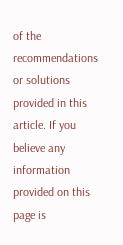of the recommendations or solutions provided in this article. If you believe any information provided on this page is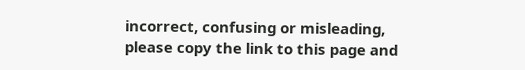incorrect, confusing or misleading, please copy the link to this page and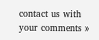contact us with your comments »